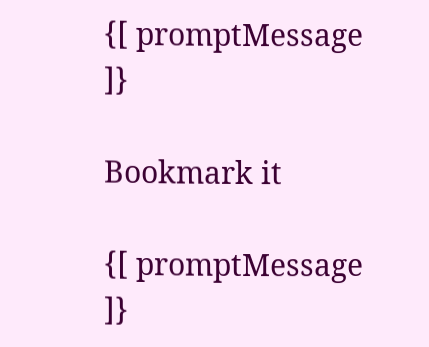{[ promptMessage ]}

Bookmark it

{[ promptMessage ]}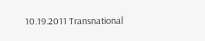10.19.2011 Transnational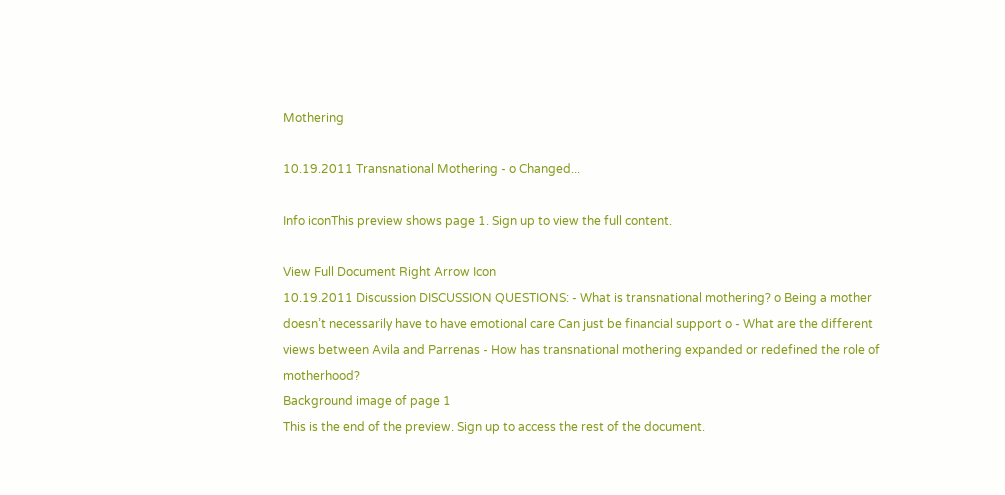Mothering

10.19.2011 Transnational Mothering - o Changed...

Info iconThis preview shows page 1. Sign up to view the full content.

View Full Document Right Arrow Icon
10.19.2011 Discussion DISCUSSION QUESTIONS: - What is transnational mothering? o Being a mother doesn’t necessarily have to have emotional care Can just be financial support o - What are the different views between Avila and Parrenas - How has transnational mothering expanded or redefined the role of motherhood?
Background image of page 1
This is the end of the preview. Sign up to access the rest of the document.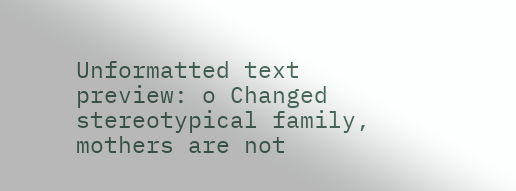Unformatted text preview: o Changed stereotypical family, mothers are not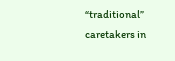“traditional” caretakers in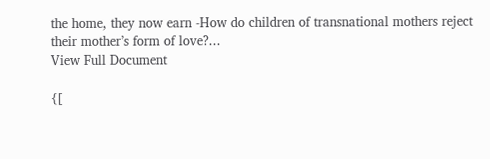the home, they now earn -How do children of transnational mothers reject their mother’s form of love?...
View Full Document

{[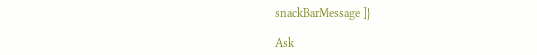snackBarMessage ]}

Ask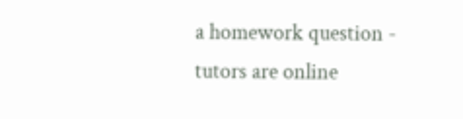a homework question - tutors are online